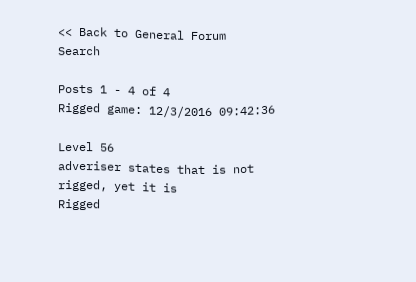<< Back to General Forum   Search

Posts 1 - 4 of 4
Rigged game: 12/3/2016 09:42:36

Level 56
adveriser states that is not rigged, yet it is
Rigged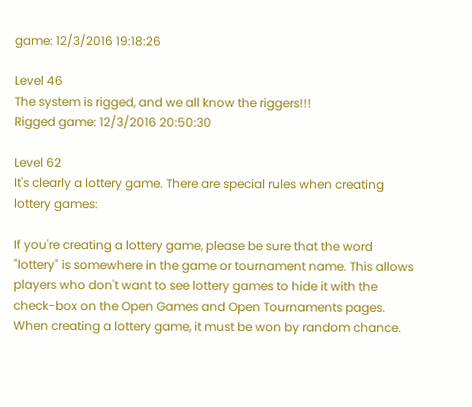game: 12/3/2016 19:18:26

Level 46
The system is rigged, and we all know the riggers!!!
Rigged game: 12/3/2016 20:50:30

Level 62
It's clearly a lottery game. There are special rules when creating lottery games:

If you're creating a lottery game, please be sure that the word "lottery" is somewhere in the game or tournament name. This allows players who don't want to see lottery games to hide it with the check-box on the Open Games and Open Tournaments pages.
When creating a lottery game, it must be won by random chance.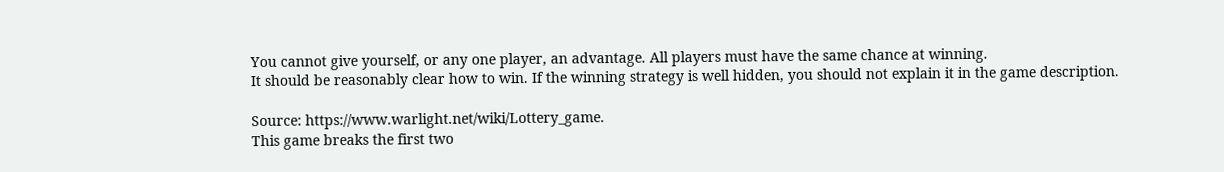You cannot give yourself, or any one player, an advantage. All players must have the same chance at winning.
It should be reasonably clear how to win. If the winning strategy is well hidden, you should not explain it in the game description.

Source: https://www.warlight.net/wiki/Lottery_game.
This game breaks the first two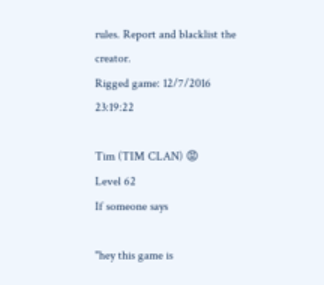rules. Report and blacklist the creator.
Rigged game: 12/7/2016 23:19:22

Tim (TIM CLAN) 😡
Level 62
If someone says

"hey this game is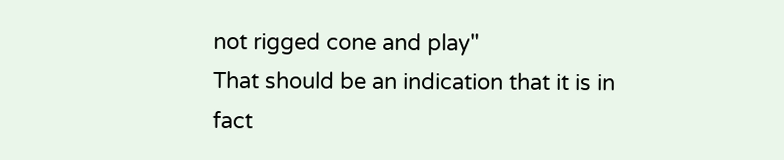not rigged cone and play"
That should be an indication that it is in fact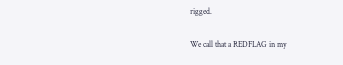rigged.

We call that a REDFLAG in my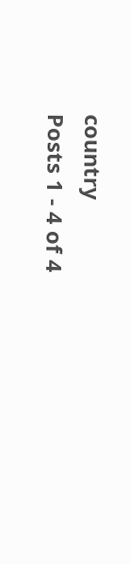country
Posts 1 - 4 of 4